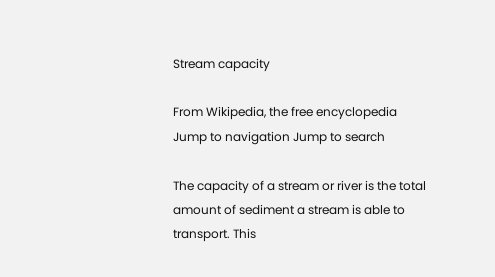Stream capacity

From Wikipedia, the free encyclopedia
Jump to navigation Jump to search

The capacity of a stream or river is the total amount of sediment a stream is able to transport. This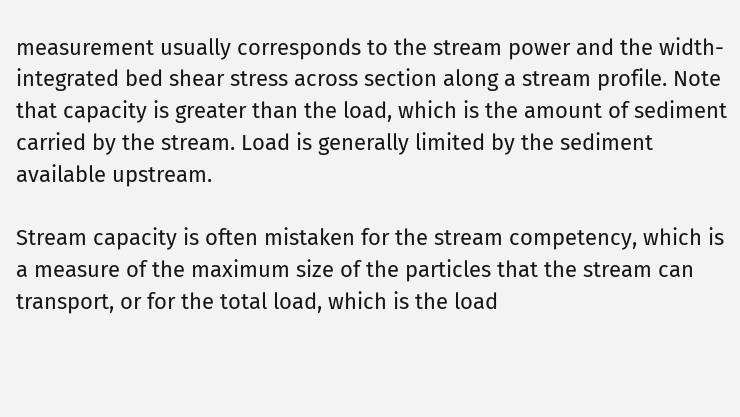measurement usually corresponds to the stream power and the width-integrated bed shear stress across section along a stream profile. Note that capacity is greater than the load, which is the amount of sediment carried by the stream. Load is generally limited by the sediment available upstream.

Stream capacity is often mistaken for the stream competency, which is a measure of the maximum size of the particles that the stream can transport, or for the total load, which is the load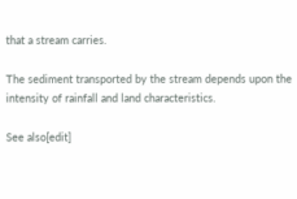that a stream carries.

The sediment transported by the stream depends upon the intensity of rainfall and land characteristics.

See also[edit]